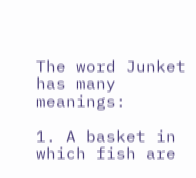The word Junket has many meanings:

1. A basket in which fish are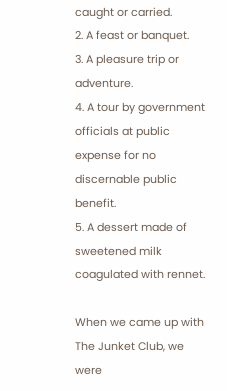caught or carried.
2. A feast or banquet.
3. A pleasure trip or adventure.
4. A tour by government officials at public expense for no discernable public benefit.
5. A dessert made of sweetened milk coagulated with rennet.

When we came up with The Junket Club, we were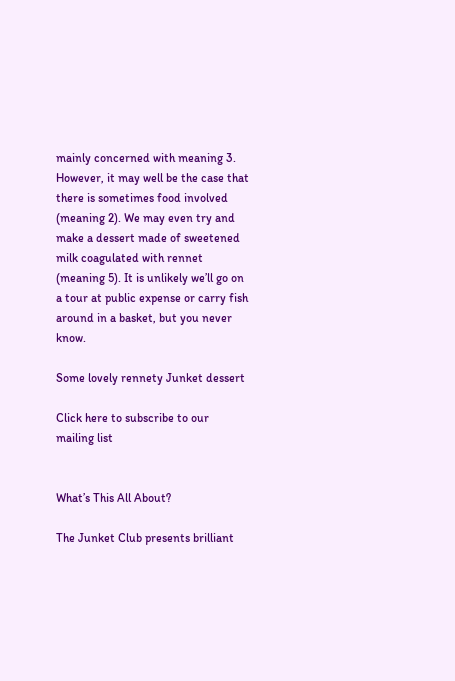mainly concerned with meaning 3. However, it may well be the case that there is sometimes food involved (meaning 2). We may even try and make a dessert made of sweetened milk coagulated with rennet (meaning 5). It is unlikely we’ll go on a tour at public expense or carry fish around in a basket, but you never know.

Some lovely rennety Junket dessert

Click here to subscribe to our mailing list


What’s This All About?

The Junket Club presents brilliant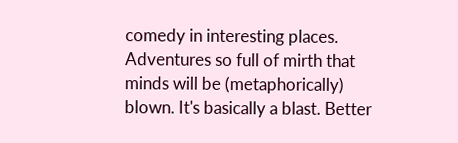comedy in interesting places. Adventures so full of mirth that minds will be (metaphorically) blown. It's basically a blast. Better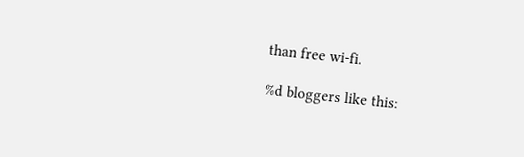than free wi-fi.

%d bloggers like this: